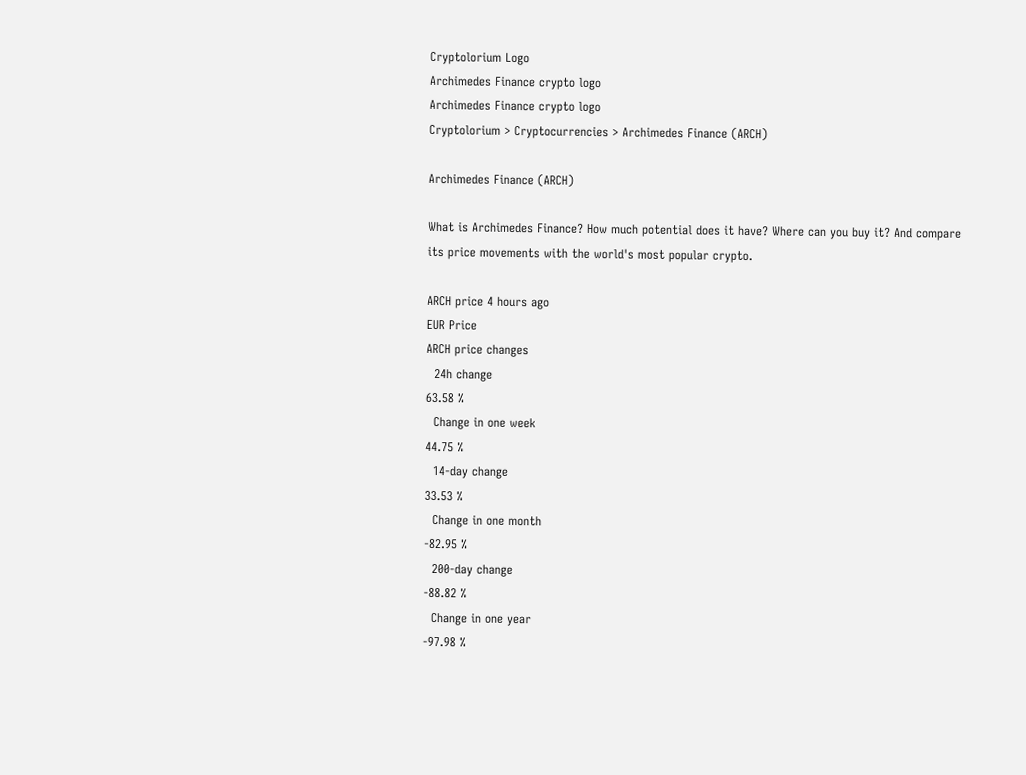Cryptolorium Logo
Archimedes Finance crypto logo
Archimedes Finance crypto logo
Cryptolorium > Cryptocurrencies > Archimedes Finance (ARCH)

Archimedes Finance (ARCH)

What is Archimedes Finance? How much potential does it have? Where can you buy it? And compare its price movements with the world's most popular crypto.

ARCH price 4 hours ago
EUR Price
ARCH price changes
  24h change
63.58 %
  Change in one week
44.75 %
  14-day change
33.53 %
  Change in one month
-82.95 %
  200-day change
-88.82 %
  Change in one year
-97.98 %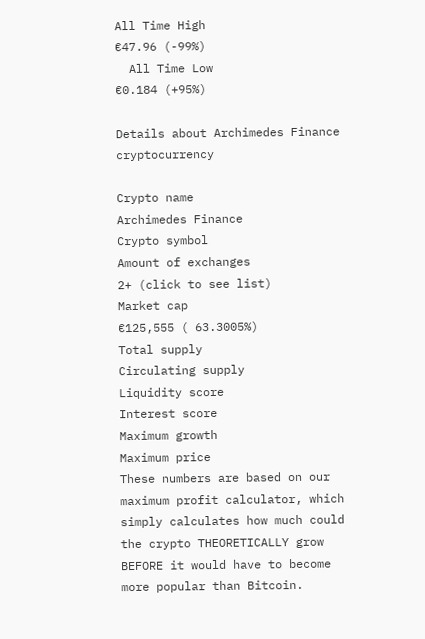All Time High
€47.96 (-99%)
  All Time Low
€0.184 (+95%)

Details about Archimedes Finance cryptocurrency

Crypto name
Archimedes Finance
Crypto symbol
Amount of exchanges
2+ (click to see list)
Market cap
€125,555 ( 63.3005%)
Total supply
Circulating supply
Liquidity score
Interest score
Maximum growth
Maximum price
These numbers are based on our maximum profit calculator, which simply calculates how much could the crypto THEORETICALLY grow BEFORE it would have to become more popular than Bitcoin.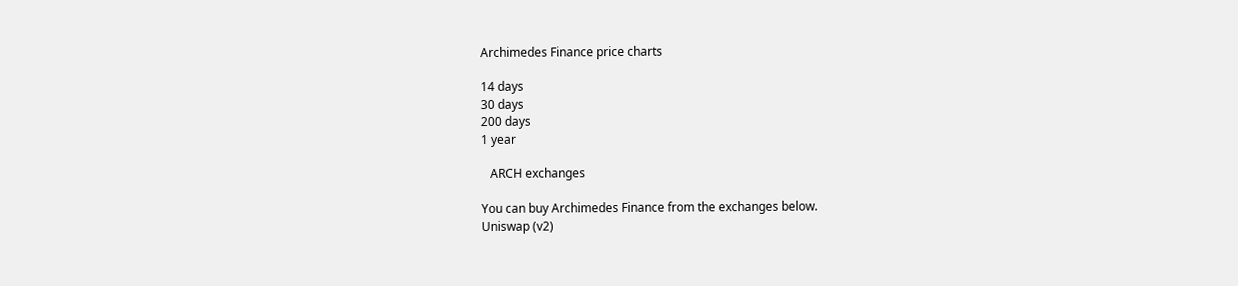Archimedes Finance price charts

14 days
30 days
200 days
1 year

   ARCH exchanges

You can buy Archimedes Finance from the exchanges below.
Uniswap (v2)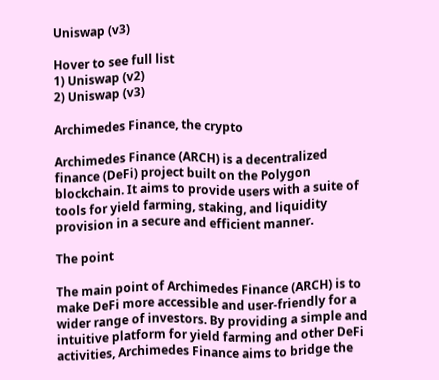Uniswap (v3)

Hover to see full list
1) Uniswap (v2)
2) Uniswap (v3)

Archimedes Finance, the crypto

Archimedes Finance (ARCH) is a decentralized finance (DeFi) project built on the Polygon blockchain. It aims to provide users with a suite of tools for yield farming, staking, and liquidity provision in a secure and efficient manner.

The point

The main point of Archimedes Finance (ARCH) is to make DeFi more accessible and user-friendly for a wider range of investors. By providing a simple and intuitive platform for yield farming and other DeFi activities, Archimedes Finance aims to bridge the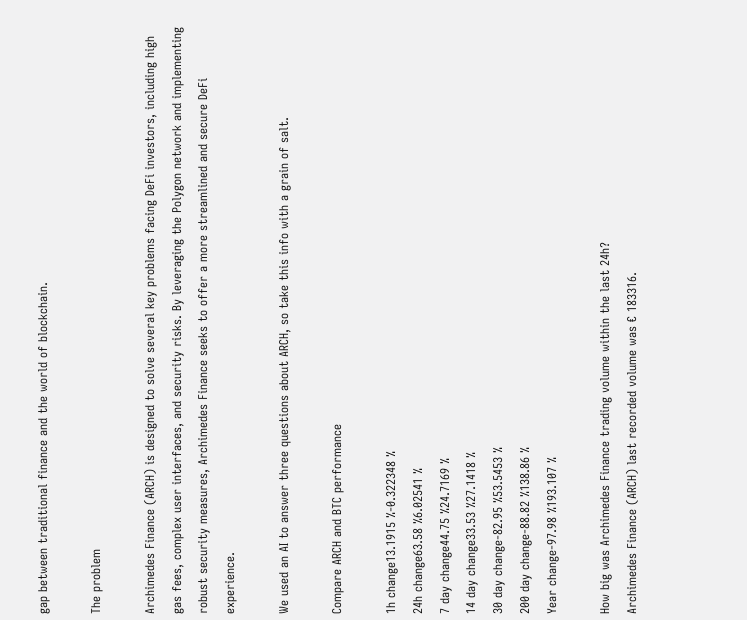gap between traditional finance and the world of blockchain.

The problem

Archimedes Finance (ARCH) is designed to solve several key problems facing DeFi investors, including high gas fees, complex user interfaces, and security risks. By leveraging the Polygon network and implementing robust security measures, Archimedes Finance seeks to offer a more streamlined and secure DeFi experience.

We used an AI to answer three questions about ARCH, so take this info with a grain of salt.

Compare ARCH and BTC performance

1h change13.1915 %-0.322348 %
24h change63.58 %6.02541 %
7 day change44.75 %24.7169 %
14 day change33.53 %27.1418 %
30 day change-82.95 %53.5453 %
200 day change-88.82 %138.86 %
Year change-97.98 %193.107 %

How big was Archimedes Finance trading volume within the last 24h?
Archimedes Finance (ARCH) last recorded volume was € 183316.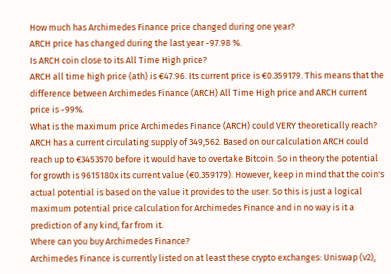How much has Archimedes Finance price changed during one year?
ARCH price has changed during the last year -97.98 %.
Is ARCH coin close to its All Time High price?
ARCH all time high price (ath) is €47.96. Its current price is €0.359179. This means that the difference between Archimedes Finance (ARCH) All Time High price and ARCH current price is -99%.
What is the maximum price Archimedes Finance (ARCH) could VERY theoretically reach?
ARCH has a current circulating supply of 349,562. Based on our calculation ARCH could reach up to €3453570 before it would have to overtake Bitcoin. So in theory the potential for growth is 9615180x its current value (€0.359179). However, keep in mind that the coin's actual potential is based on the value it provides to the user. So this is just a logical maximum potential price calculation for Archimedes Finance and in no way is it a prediction of any kind, far from it.
Where can you buy Archimedes Finance?
Archimedes Finance is currently listed on at least these crypto exchanges: Uniswap (v2),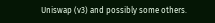Uniswap (v3) and possibly some others.